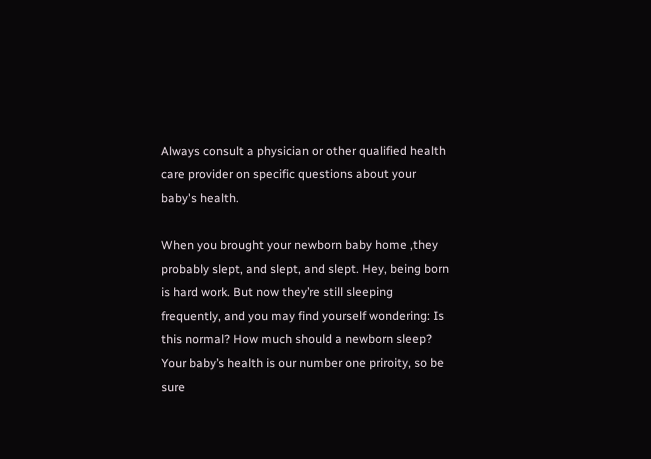Always consult a physician or other qualified health care provider on specific questions about your baby's health.

When you brought your newborn baby home ,they probably slept, and slept, and slept. Hey, being born is hard work. But now they’re still sleeping frequently, and you may find yourself wondering: Is this normal? How much should a newborn sleep? Your baby’s health is our number one priroity, so be sure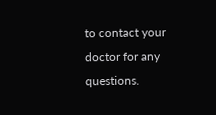to contact your doctor for any questions.